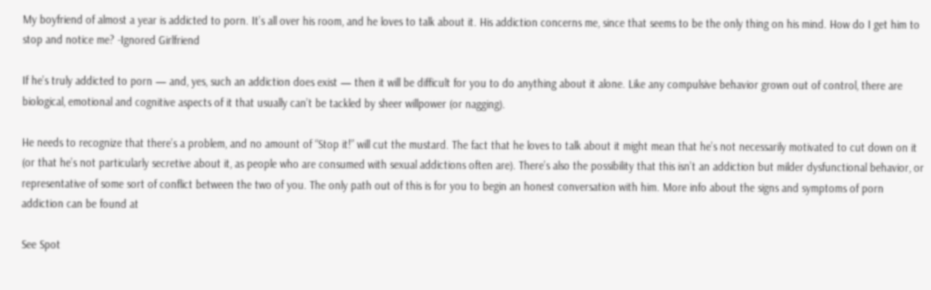My boyfriend of almost a year is addicted to porn. It’s all over his room, and he loves to talk about it. His addiction concerns me, since that seems to be the only thing on his mind. How do I get him to stop and notice me? -Ignored Girlfriend

If he’s truly addicted to porn — and, yes, such an addiction does exist — then it will be difficult for you to do anything about it alone. Like any compulsive behavior grown out of control, there are biological, emotional and cognitive aspects of it that usually can’t be tackled by sheer willpower (or nagging).

He needs to recognize that there’s a problem, and no amount of “Stop it!” will cut the mustard. The fact that he loves to talk about it might mean that he’s not necessarily motivated to cut down on it (or that he’s not particularly secretive about it, as people who are consumed with sexual addictions often are). There’s also the possibility that this isn’t an addiction but milder dysfunctional behavior, or representative of some sort of conflict between the two of you. The only path out of this is for you to begin an honest conversation with him. More info about the signs and symptoms of porn addiction can be found at

See Spot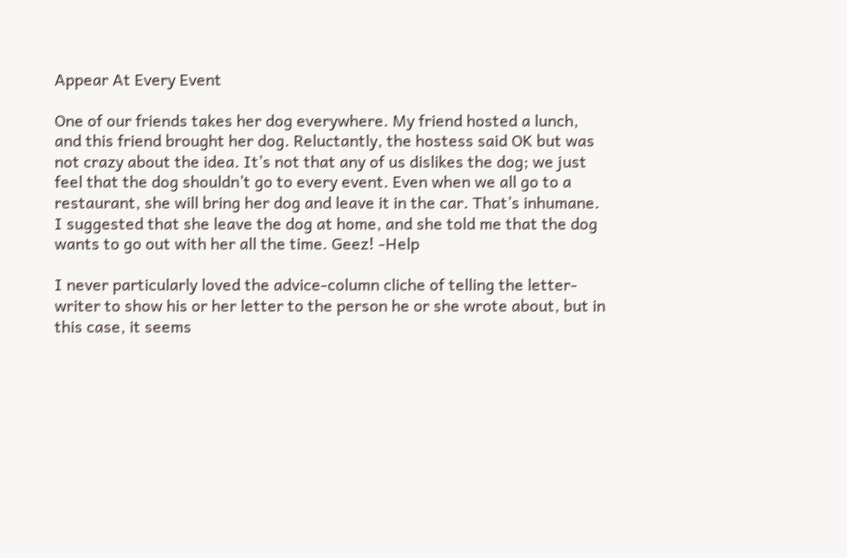Appear At Every Event

One of our friends takes her dog everywhere. My friend hosted a lunch, and this friend brought her dog. Reluctantly, the hostess said OK but was not crazy about the idea. It’s not that any of us dislikes the dog; we just feel that the dog shouldn’t go to every event. Even when we all go to a restaurant, she will bring her dog and leave it in the car. That’s inhumane. I suggested that she leave the dog at home, and she told me that the dog wants to go out with her all the time. Geez! -Help

I never particularly loved the advice-column cliche of telling the letter-writer to show his or her letter to the person he or she wrote about, but in this case, it seems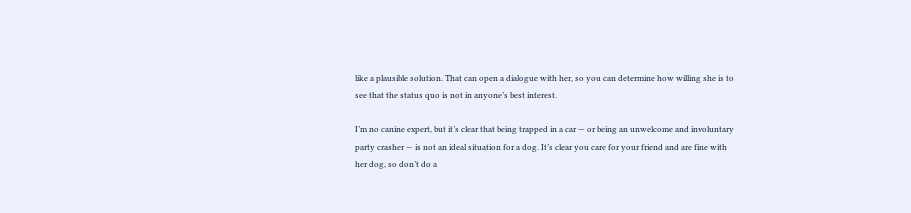like a plausible solution. That can open a dialogue with her, so you can determine how willing she is to see that the status quo is not in anyone’s best interest.

I’m no canine expert, but it’s clear that being trapped in a car — or being an unwelcome and involuntary party crasher — is not an ideal situation for a dog. It’s clear you care for your friend and are fine with her dog, so don’t do a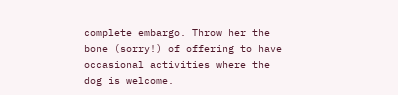complete embargo. Throw her the bone (sorry!) of offering to have occasional activities where the dog is welcome.